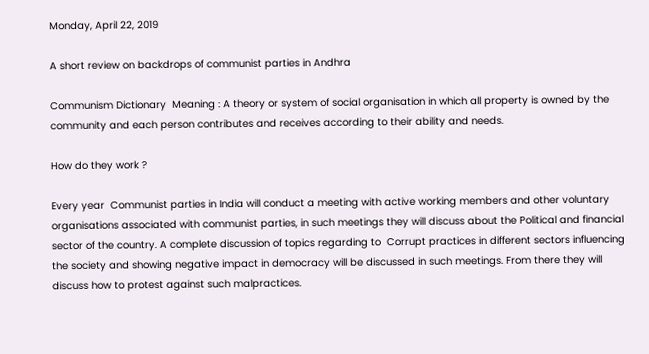Monday, April 22, 2019

A short review on backdrops of communist parties in Andhra

Communism Dictionary  Meaning : A theory or system of social organisation in which all property is owned by the community and each person contributes and receives according to their ability and needs.

How do they work ?

Every year  Communist parties in India will conduct a meeting with active working members and other voluntary organisations associated with communist parties, in such meetings they will discuss about the Political and financial sector of the country. A complete discussion of topics regarding to  Corrupt practices in different sectors influencing the society and showing negative impact in democracy will be discussed in such meetings. From there they will discuss how to protest against such malpractices.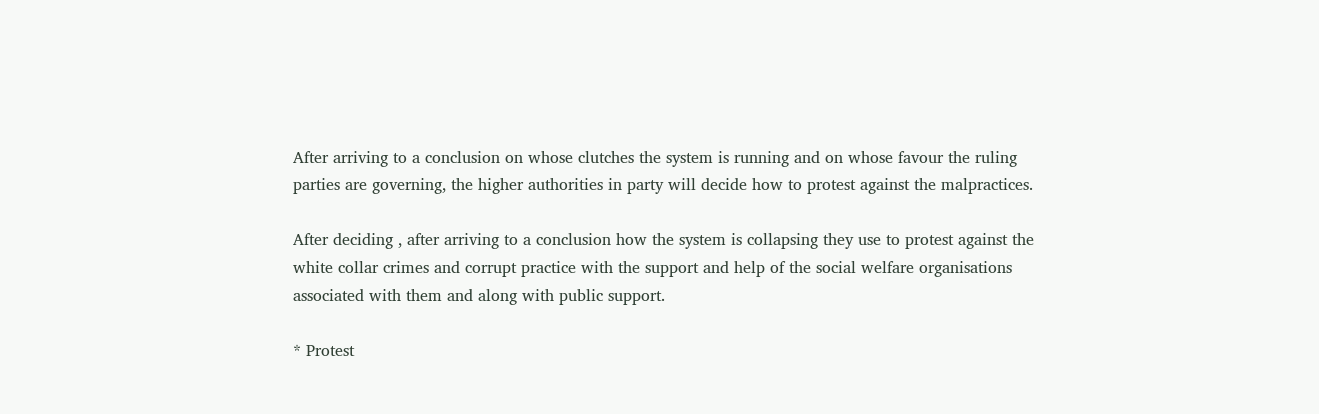After arriving to a conclusion on whose clutches the system is running and on whose favour the ruling parties are governing, the higher authorities in party will decide how to protest against the malpractices.

After deciding , after arriving to a conclusion how the system is collapsing they use to protest against the white collar crimes and corrupt practice with the support and help of the social welfare organisations associated with them and along with public support.

* Protest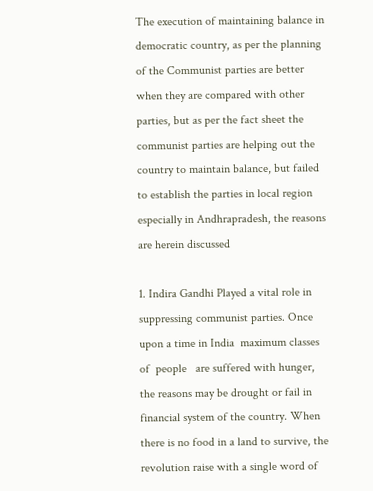The execution of maintaining balance in democratic country, as per the planning of the Communist parties are better when they are compared with other parties, but as per the fact sheet the communist parties are helping out the country to maintain balance, but failed to establish the parties in local region especially in Andhrapradesh, the reasons are herein discussed

1. Indira Gandhi Played a vital role in suppressing communist parties. Once upon a time in India  maximum classes of  people   are suffered with hunger, the reasons may be drought or fail in financial system of the country. When there is no food in a land to survive, the revolution raise with a single word of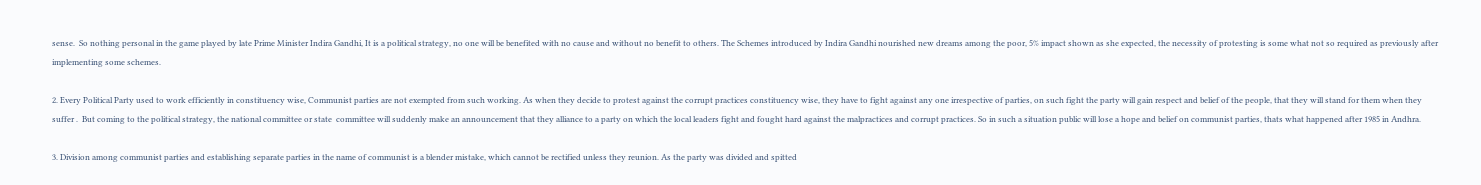sense.  So nothing personal in the game played by late Prime Minister Indira Gandhi, It is a political strategy, no one will be benefited with no cause and without no benefit to others. The Schemes introduced by Indira Gandhi nourished new dreams among the poor, 5% impact shown as she expected, the necessity of protesting is some what not so required as previously after implementing some schemes.

2. Every Political Party used to work efficiently in constituency wise, Communist parties are not exempted from such working. As when they decide to protest against the corrupt practices constituency wise, they have to fight against any one irrespective of parties, on such fight the party will gain respect and belief of the people, that they will stand for them when they suffer .  But coming to the political strategy, the national committee or state  committee will suddenly make an announcement that they alliance to a party on which the local leaders fight and fought hard against the malpractices and corrupt practices. So in such a situation public will lose a hope and belief on communist parties, thats what happened after 1985 in Andhra.

3. Division among communist parties and establishing separate parties in the name of communist is a blender mistake, which cannot be rectified unless they reunion. As the party was divided and spitted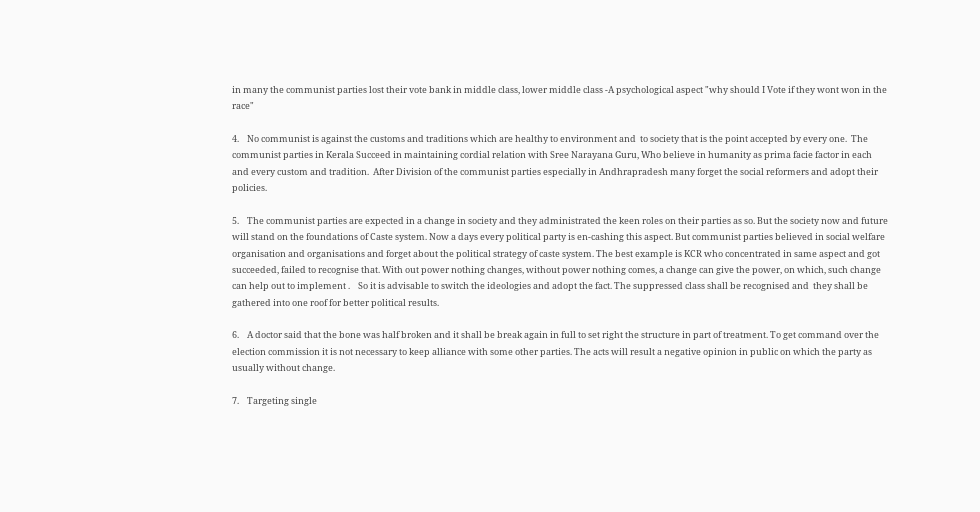in many the communist parties lost their vote bank in middle class, lower middle class -A psychological aspect "why should I Vote if they wont won in the race"

4.    No communist is against the customs and traditions which are healthy to environment and  to society that is the point accepted by every one.  The communist parties in Kerala Succeed in maintaining cordial relation with Sree Narayana Guru, Who believe in humanity as prima facie factor in each and every custom and tradition.  After Division of the communist parties especially in Andhrapradesh many forget the social reformers and adopt their policies.

5.    The communist parties are expected in a change in society and they administrated the keen roles on their parties as so. But the society now and future will stand on the foundations of Caste system. Now a days every political party is en-cashing this aspect. But communist parties believed in social welfare organisation and organisations and forget about the political strategy of caste system. The best example is KCR who concentrated in same aspect and got succeeded, failed to recognise that. With out power nothing changes, without power nothing comes, a change can give the power, on which, such change can help out to implement .    So it is advisable to switch the ideologies and adopt the fact. The suppressed class shall be recognised and  they shall be gathered into one roof for better political results.

6.    A doctor said that the bone was half broken and it shall be break again in full to set right the structure in part of treatment. To get command over the election commission it is not necessary to keep alliance with some other parties. The acts will result a negative opinion in public on which the party as usually without change.

7.    Targeting single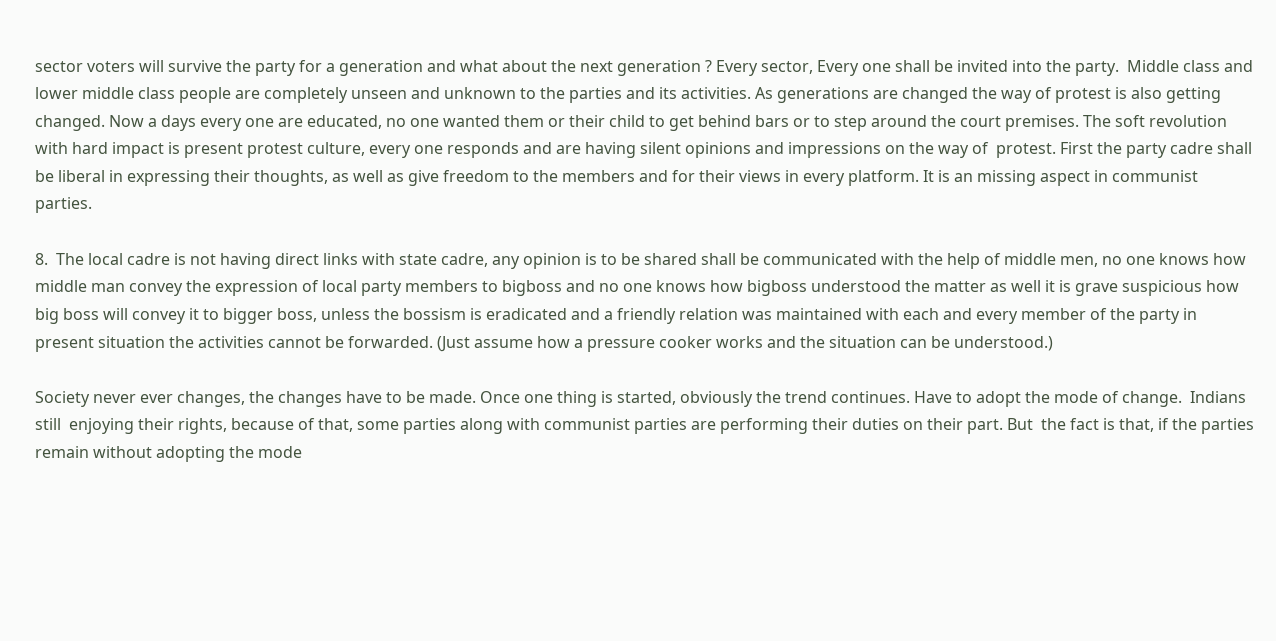sector voters will survive the party for a generation and what about the next generation ? Every sector, Every one shall be invited into the party.  Middle class and lower middle class people are completely unseen and unknown to the parties and its activities. As generations are changed the way of protest is also getting changed. Now a days every one are educated, no one wanted them or their child to get behind bars or to step around the court premises. The soft revolution with hard impact is present protest culture, every one responds and are having silent opinions and impressions on the way of  protest. First the party cadre shall be liberal in expressing their thoughts, as well as give freedom to the members and for their views in every platform. It is an missing aspect in communist parties.

8.  The local cadre is not having direct links with state cadre, any opinion is to be shared shall be communicated with the help of middle men, no one knows how middle man convey the expression of local party members to bigboss and no one knows how bigboss understood the matter as well it is grave suspicious how big boss will convey it to bigger boss, unless the bossism is eradicated and a friendly relation was maintained with each and every member of the party in present situation the activities cannot be forwarded. (Just assume how a pressure cooker works and the situation can be understood.)

Society never ever changes, the changes have to be made. Once one thing is started, obviously the trend continues. Have to adopt the mode of change.  Indians still  enjoying their rights, because of that, some parties along with communist parties are performing their duties on their part. But  the fact is that, if the parties remain without adopting the mode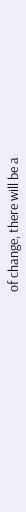of change, there will be a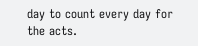day to count every day for the acts.